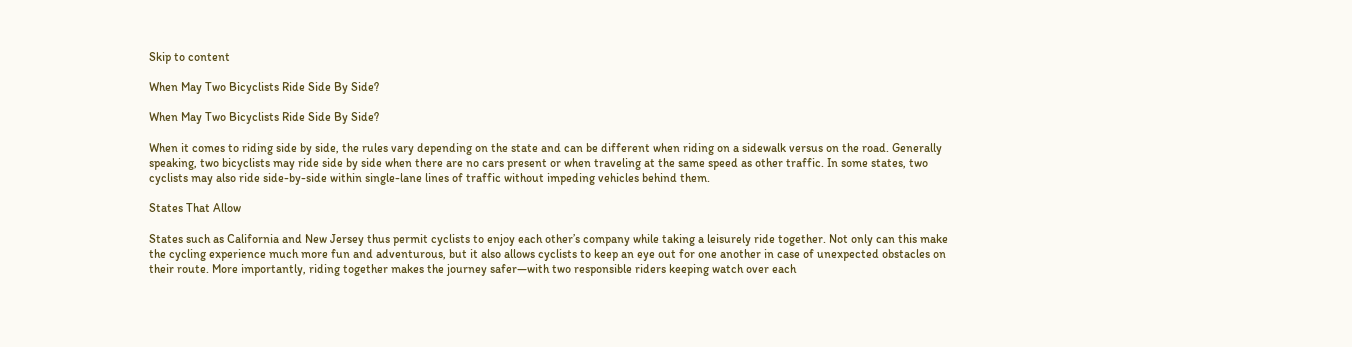Skip to content

When May Two Bicyclists Ride Side By Side?

When May Two Bicyclists Ride Side By Side?

When it comes to riding side by side, the rules vary depending on the state and can be different when riding on a sidewalk versus on the road. Generally speaking, two bicyclists may ride side by side when there are no cars present or when traveling at the same speed as other traffic. In some states, two cyclists may also ride side-by-side within single-lane lines of traffic without impeding vehicles behind them.

States That Allow

States such as California and New Jersey thus permit cyclists to enjoy each other’s company while taking a leisurely ride together. Not only can this make the cycling experience much more fun and adventurous, but it also allows cyclists to keep an eye out for one another in case of unexpected obstacles on their route. More importantly, riding together makes the journey safer—with two responsible riders keeping watch over each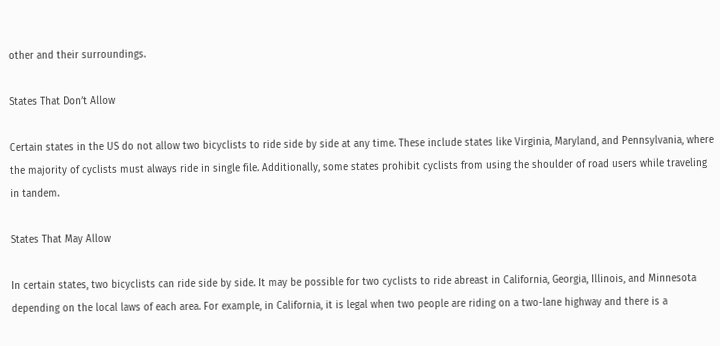other and their surroundings.

States That Don’t Allow

Certain states in the US do not allow two bicyclists to ride side by side at any time. These include states like Virginia, Maryland, and Pennsylvania, where the majority of cyclists must always ride in single file. Additionally, some states prohibit cyclists from using the shoulder of road users while traveling in tandem.

States That May Allow

In certain states, two bicyclists can ride side by side. It may be possible for two cyclists to ride abreast in California, Georgia, Illinois, and Minnesota depending on the local laws of each area. For example, in California, it is legal when two people are riding on a two-lane highway and there is a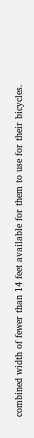combined width of fewer than 14 feet available for them to use for their bicycles.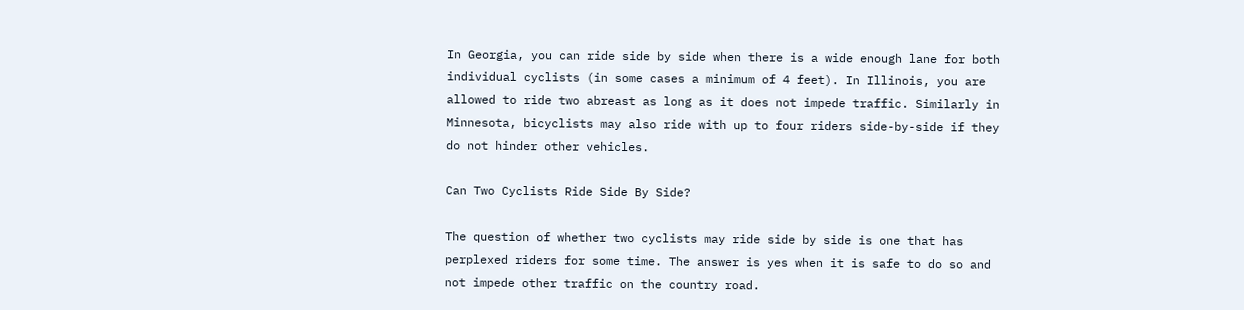In Georgia, you can ride side by side when there is a wide enough lane for both individual cyclists (in some cases a minimum of 4 feet). In Illinois, you are allowed to ride two abreast as long as it does not impede traffic. Similarly in Minnesota, bicyclists may also ride with up to four riders side-by-side if they do not hinder other vehicles.

Can Two Cyclists Ride Side By Side?

The question of whether two cyclists may ride side by side is one that has perplexed riders for some time. The answer is yes when it is safe to do so and not impede other traffic on the country road.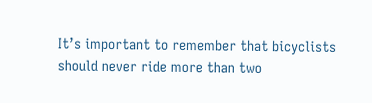It’s important to remember that bicyclists should never ride more than two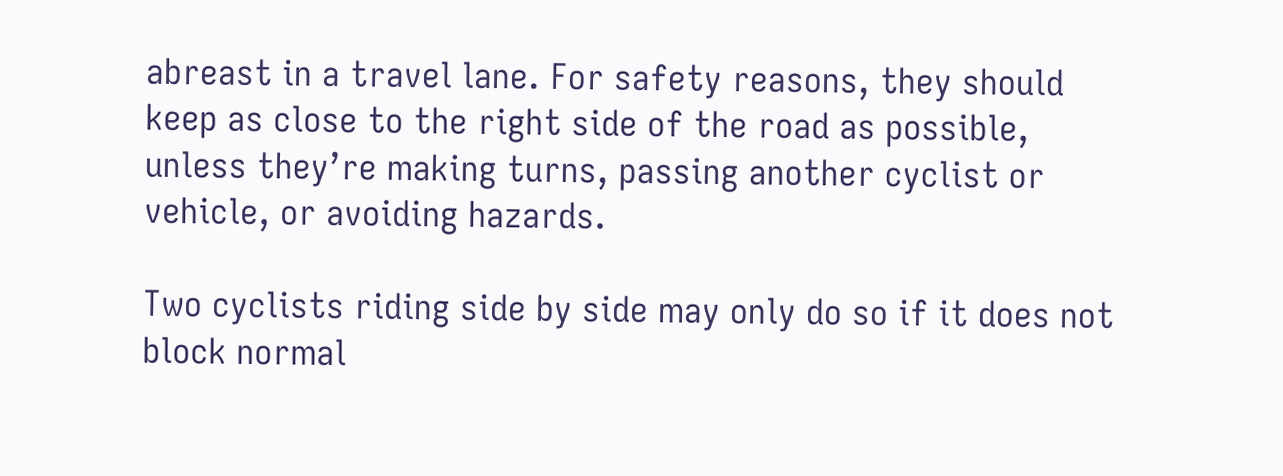abreast in a travel lane. For safety reasons, they should keep as close to the right side of the road as possible, unless they’re making turns, passing another cyclist or vehicle, or avoiding hazards.

Two cyclists riding side by side may only do so if it does not block normal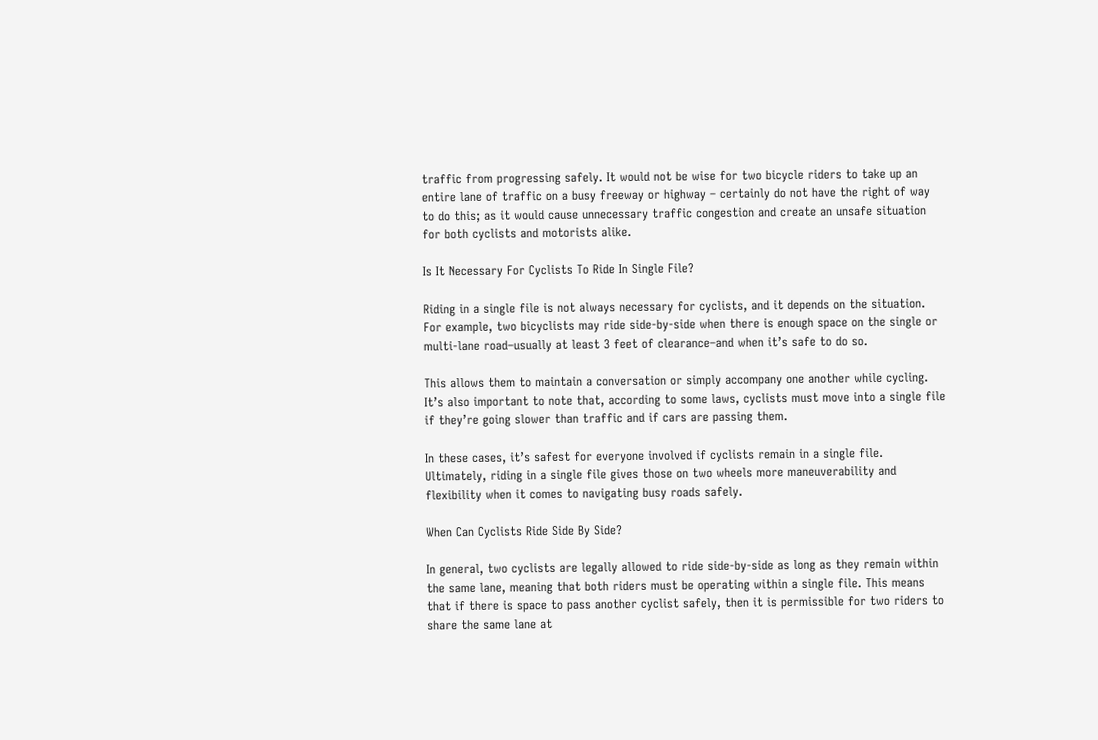traffic from progressing safely. It would not be wise for two bicycle riders to take up an entire lane of traffic on a busy freeway or highway – certainly do not have the right of way to do this; as it would cause unnecessary traffic congestion and create an unsafe situation for both cyclists and motorists alike.

Is It Necessary For Cyclists To Ride In Single File?

Riding in a single file is not always necessary for cyclists, and it depends on the situation. For example, two bicyclists may ride side-by-side when there is enough space on the single or multi-lane road–usually at least 3 feet of clearance–and when it’s safe to do so.

This allows them to maintain a conversation or simply accompany one another while cycling. It’s also important to note that, according to some laws, cyclists must move into a single file if they’re going slower than traffic and if cars are passing them.

In these cases, it’s safest for everyone involved if cyclists remain in a single file. Ultimately, riding in a single file gives those on two wheels more maneuverability and flexibility when it comes to navigating busy roads safely.

When Can Cyclists Ride Side By Side?

In general, two cyclists are legally allowed to ride side-by-side as long as they remain within the same lane, meaning that both riders must be operating within a single file. This means that if there is space to pass another cyclist safely, then it is permissible for two riders to share the same lane at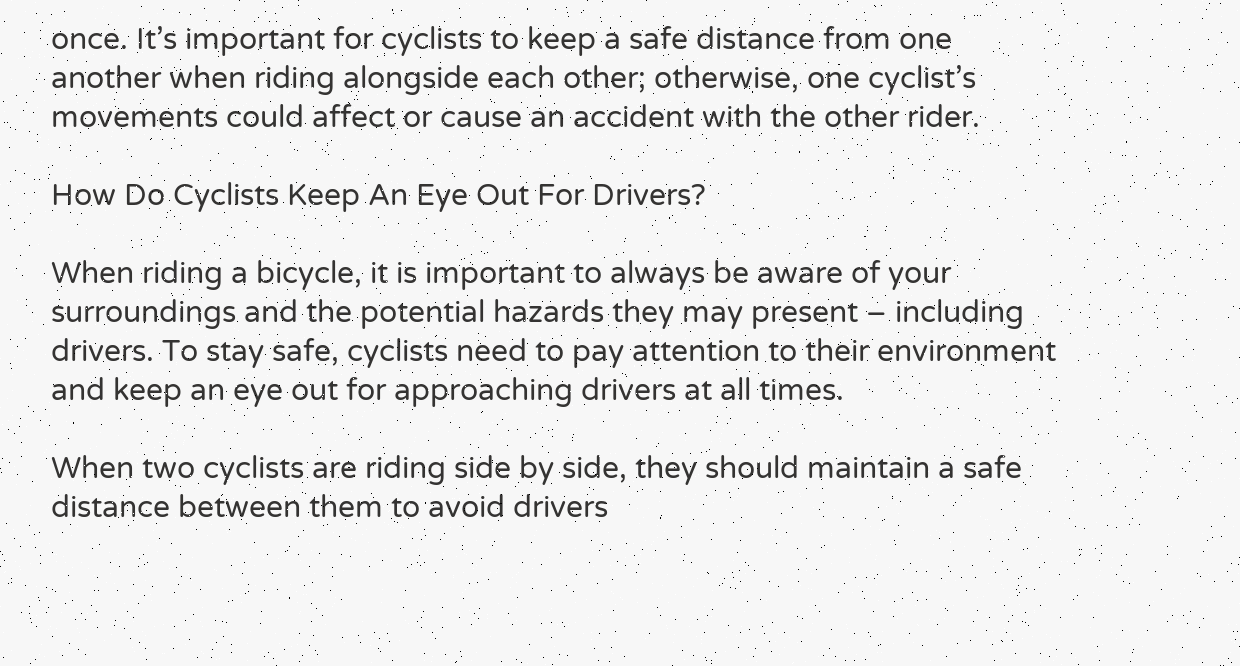once. It’s important for cyclists to keep a safe distance from one another when riding alongside each other; otherwise, one cyclist’s movements could affect or cause an accident with the other rider.

How Do Cyclists Keep An Eye Out For Drivers?

When riding a bicycle, it is important to always be aware of your surroundings and the potential hazards they may present – including drivers. To stay safe, cyclists need to pay attention to their environment and keep an eye out for approaching drivers at all times.

When two cyclists are riding side by side, they should maintain a safe distance between them to avoid drivers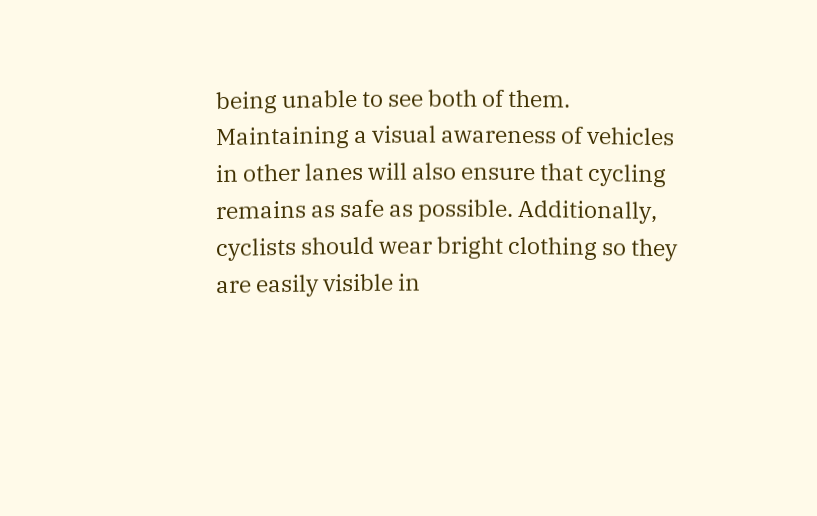being unable to see both of them. Maintaining a visual awareness of vehicles in other lanes will also ensure that cycling remains as safe as possible. Additionally, cyclists should wear bright clothing so they are easily visible in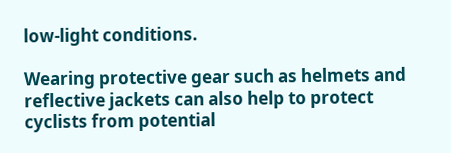low-light conditions.

Wearing protective gear such as helmets and reflective jackets can also help to protect cyclists from potential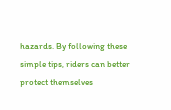hazards. By following these simple tips, riders can better protect themselves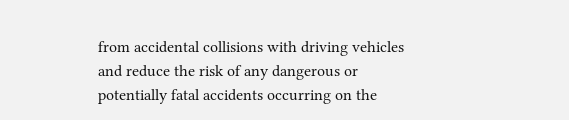from accidental collisions with driving vehicles and reduce the risk of any dangerous or potentially fatal accidents occurring on the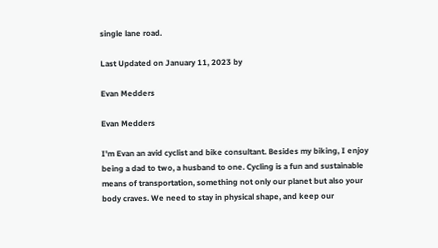single lane road.

Last Updated on January 11, 2023 by

Evan Medders

Evan Medders

I'm Evan an avid cyclist and bike consultant. Besides my biking, I enjoy being a dad to two, a husband to one. Cycling is a fun and sustainable means of transportation, something not only our planet but also your body craves. We need to stay in physical shape, and keep our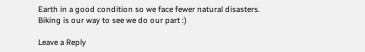Earth in a good condition so we face fewer natural disasters. Biking is our way to see we do our part :)

Leave a Reply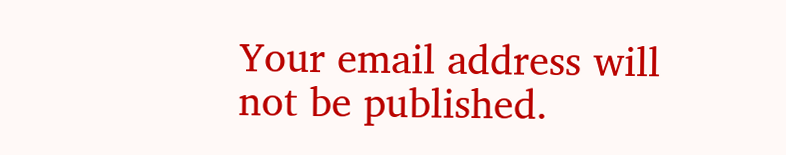Your email address will not be published.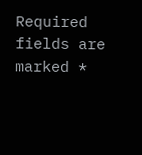Required fields are marked *